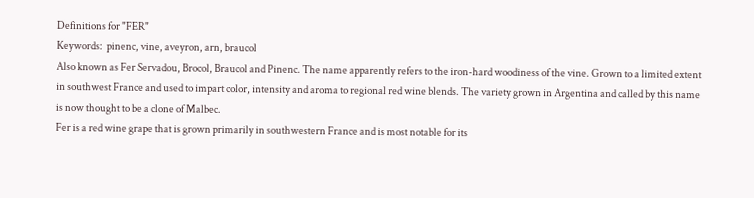Definitions for "FER"
Keywords:  pinenc, vine, aveyron, arn, braucol
Also known as Fer Servadou, Brocol, Braucol and Pinenc. The name apparently refers to the iron-hard woodiness of the vine. Grown to a limited extent in southwest France and used to impart color, intensity and aroma to regional red wine blends. The variety grown in Argentina and called by this name is now thought to be a clone of Malbec.
Fer is a red wine grape that is grown primarily in southwestern France and is most notable for its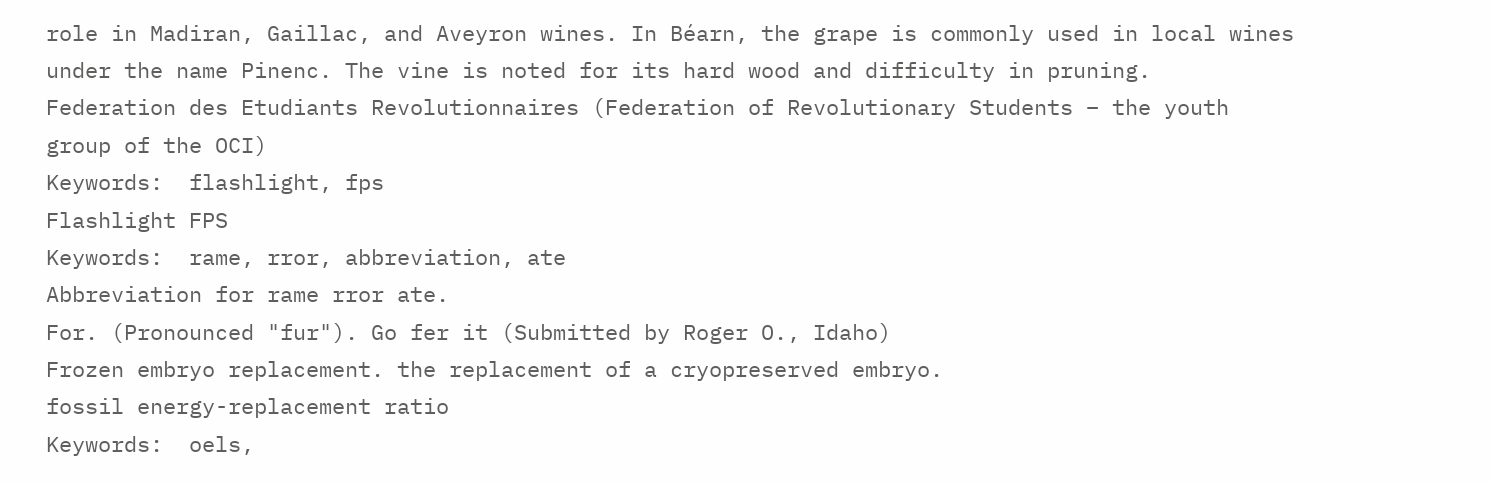role in Madiran, Gaillac, and Aveyron wines. In Béarn, the grape is commonly used in local wines under the name Pinenc. The vine is noted for its hard wood and difficulty in pruning.
Federation des Etudiants Revolutionnaires (Federation of Revolutionary Students – the youth group of the OCI)
Keywords:  flashlight, fps
Flashlight FPS
Keywords:  rame, rror, abbreviation, ate
Abbreviation for rame rror ate.
For. (Pronounced "fur"). Go fer it (Submitted by Roger O., Idaho)
Frozen embryo replacement. the replacement of a cryopreserved embryo.
fossil energy-replacement ratio
Keywords:  oels,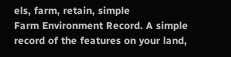els, farm, retain, simple
Farm Environment Record. A simple record of the features on your land,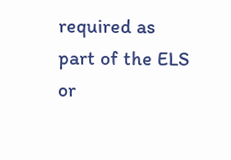required as part of the ELS or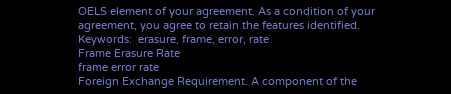OELS element of your agreement. As a condition of your agreement, you agree to retain the features identified.
Keywords:  erasure, frame, error, rate
Frame Erasure Rate
frame error rate
Foreign Exchange Requirement. A component of the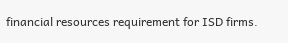financial resources requirement for ISD firms.